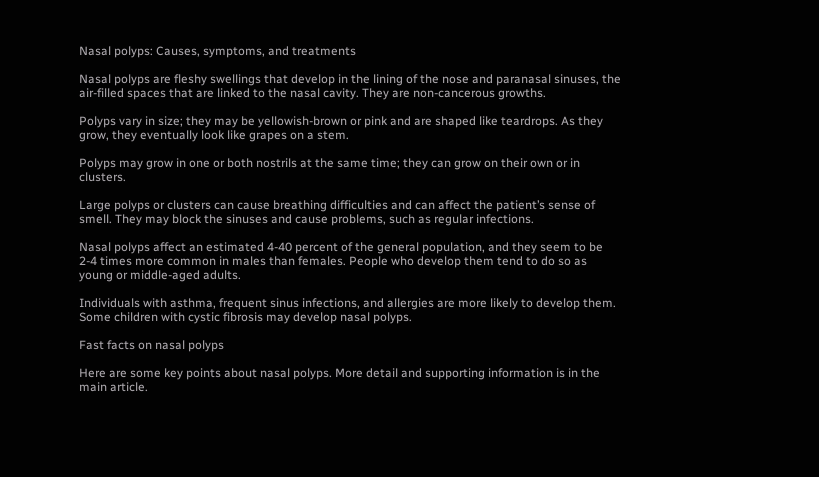Nasal polyps: Causes, symptoms, and treatments

Nasal polyps are fleshy swellings that develop in the lining of the nose and paranasal sinuses, the air-filled spaces that are linked to the nasal cavity. They are non-cancerous growths.

Polyps vary in size; they may be yellowish-brown or pink and are shaped like teardrops. As they grow, they eventually look like grapes on a stem.

Polyps may grow in one or both nostrils at the same time; they can grow on their own or in clusters.

Large polyps or clusters can cause breathing difficulties and can affect the patient’s sense of smell. They may block the sinuses and cause problems, such as regular infections.

Nasal polyps affect an estimated 4-40 percent of the general population, and they seem to be 2-4 times more common in males than females. People who develop them tend to do so as young or middle-aged adults.

Individuals with asthma, frequent sinus infections, and allergies are more likely to develop them. Some children with cystic fibrosis may develop nasal polyps.

Fast facts on nasal polyps

Here are some key points about nasal polyps. More detail and supporting information is in the main article.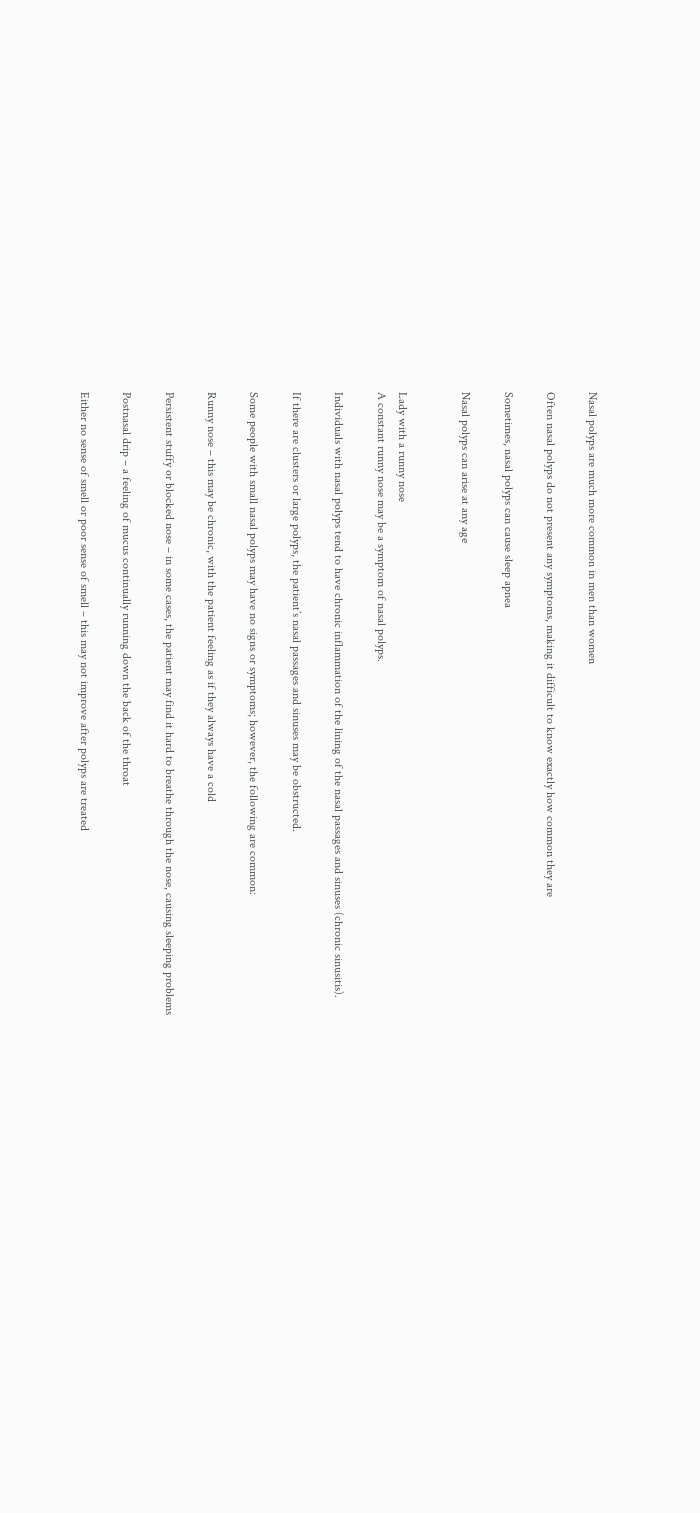Nasal polyps are much more common in men than women

Often nasal polyps do not present any symptoms, making it difficult to know exactly how common they are

Sometimes, nasal polyps can cause sleep apnea

Nasal polyps can arise at any age


Lady with a runny nose
A constant runny nose may be a symptom of nasal polyps.

Individuals with nasal polyps tend to have chronic inflammation of the lining of the nasal passages and sinuses (chronic sinusitis).

If there are clusters or large polyps, the patient’s nasal passages and sinuses may be obstructed.

Some people with small nasal polyps may have no signs or symptoms; however, the following are common:

Runny nose – this may be chronic, with the patient feeling as if they always have a cold

Persistent stuffy or blocked nose – in some cases, the patient may find it hard to breathe through the nose, causing sleeping problems

Postnasal drip – a feeling of mucus continually running down the back of the throat

Either no sense of smell or poor sense of smell – this may not improve after polyps are treated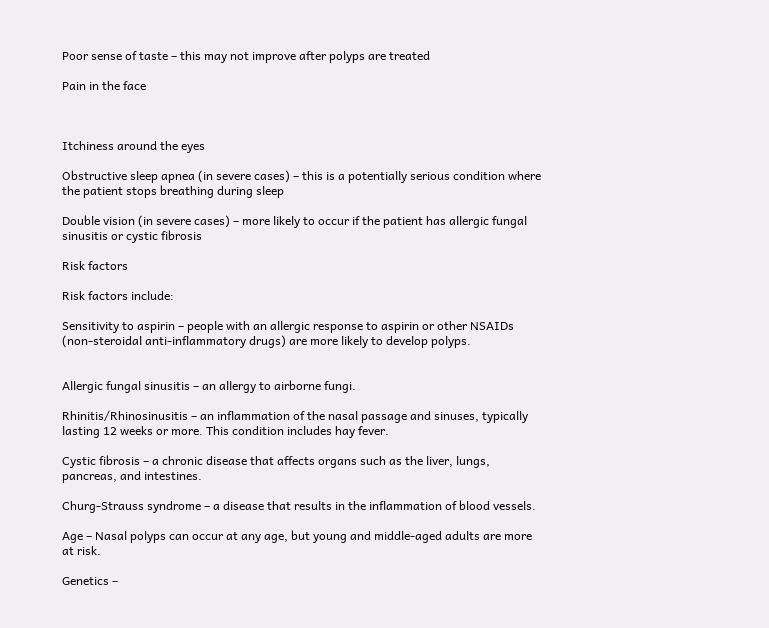Poor sense of taste – this may not improve after polyps are treated

Pain in the face



Itchiness around the eyes

Obstructive sleep apnea (in severe cases) – this is a potentially serious condition where the patient stops breathing during sleep

Double vision (in severe cases) – more likely to occur if the patient has allergic fungal sinusitis or cystic fibrosis

Risk factors

Risk factors include:

Sensitivity to aspirin – people with an allergic response to aspirin or other NSAIDs (non-steroidal anti-inflammatory drugs) are more likely to develop polyps.


Allergic fungal sinusitis – an allergy to airborne fungi.

Rhinitis/Rhinosinusitis – an inflammation of the nasal passage and sinuses, typically lasting 12 weeks or more. This condition includes hay fever.

Cystic fibrosis – a chronic disease that affects organs such as the liver, lungs, pancreas, and intestines.

Churg-Strauss syndrome – a disease that results in the inflammation of blood vessels.

Age – Nasal polyps can occur at any age, but young and middle-aged adults are more at risk.

Genetics –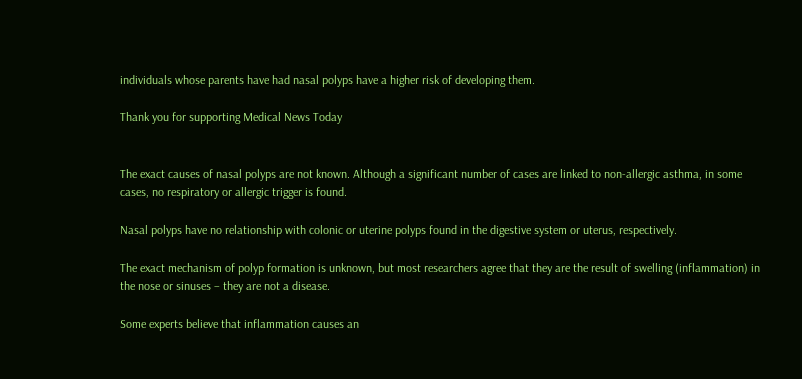individuals whose parents have had nasal polyps have a higher risk of developing them.

Thank you for supporting Medical News Today


The exact causes of nasal polyps are not known. Although a significant number of cases are linked to non-allergic asthma, in some cases, no respiratory or allergic trigger is found.

Nasal polyps have no relationship with colonic or uterine polyps found in the digestive system or uterus, respectively.

The exact mechanism of polyp formation is unknown, but most researchers agree that they are the result of swelling (inflammation) in the nose or sinuses – they are not a disease.

Some experts believe that inflammation causes an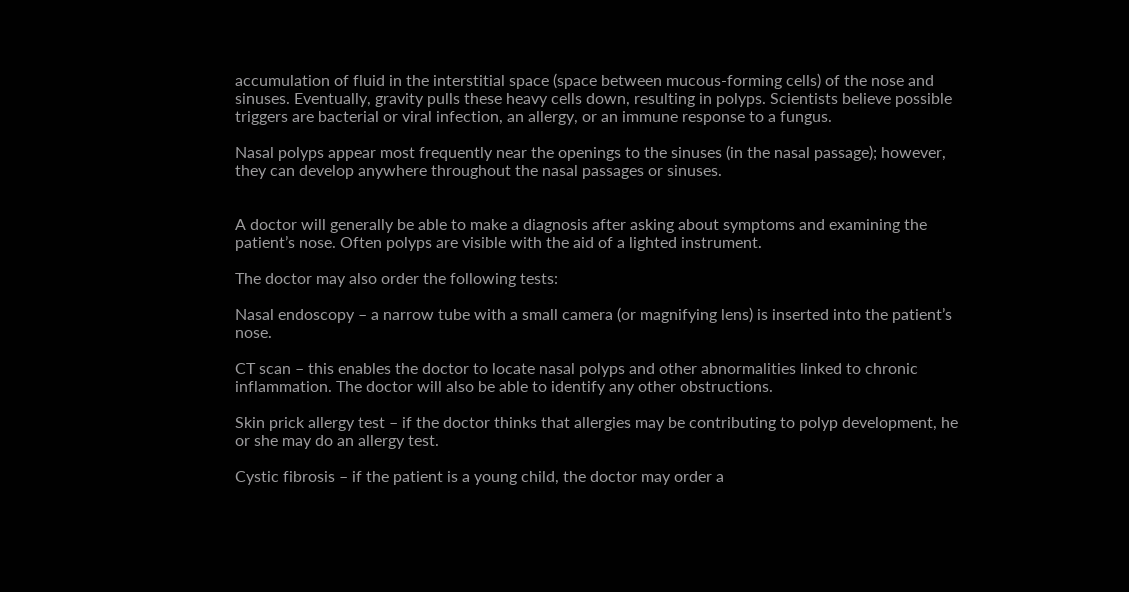accumulation of fluid in the interstitial space (space between mucous-forming cells) of the nose and sinuses. Eventually, gravity pulls these heavy cells down, resulting in polyps. Scientists believe possible triggers are bacterial or viral infection, an allergy, or an immune response to a fungus.

Nasal polyps appear most frequently near the openings to the sinuses (in the nasal passage); however, they can develop anywhere throughout the nasal passages or sinuses.


A doctor will generally be able to make a diagnosis after asking about symptoms and examining the patient’s nose. Often polyps are visible with the aid of a lighted instrument.

The doctor may also order the following tests:

Nasal endoscopy – a narrow tube with a small camera (or magnifying lens) is inserted into the patient’s nose.

CT scan – this enables the doctor to locate nasal polyps and other abnormalities linked to chronic inflammation. The doctor will also be able to identify any other obstructions.

Skin prick allergy test – if the doctor thinks that allergies may be contributing to polyp development, he or she may do an allergy test.

Cystic fibrosis – if the patient is a young child, the doctor may order a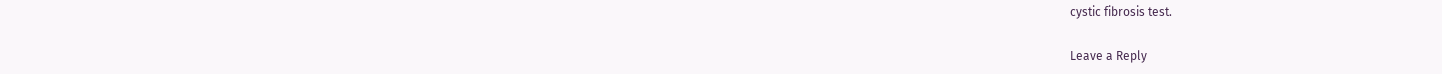cystic fibrosis test.

Leave a Reply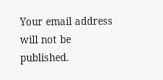Your email address will not be published.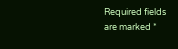Required fields are marked *